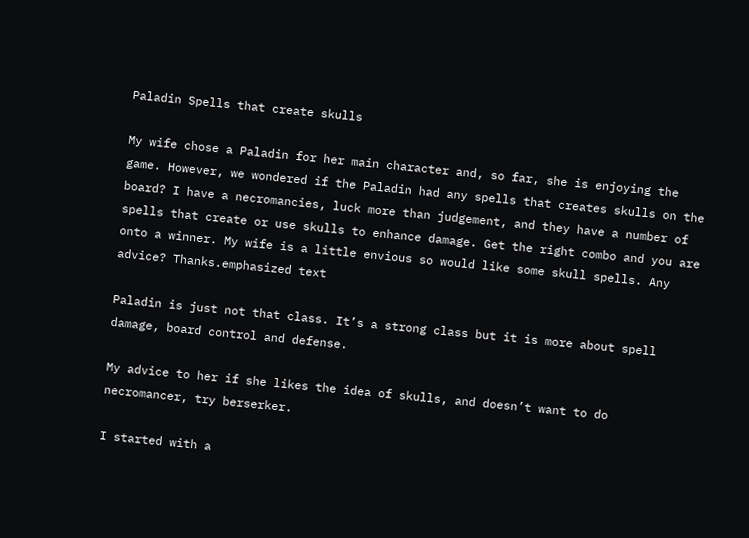Paladin Spells that create skulls

My wife chose a Paladin for her main character and, so far, she is enjoying the game. However, we wondered if the Paladin had any spells that creates skulls on the board? I have a necromancies, luck more than judgement, and they have a number of spells that create or use skulls to enhance damage. Get the right combo and you are onto a winner. My wife is a little envious so would like some skull spells. Any advice? Thanks.emphasized text

Paladin is just not that class. It’s a strong class but it is more about spell damage, board control and defense.

My advice to her if she likes the idea of skulls, and doesn’t want to do necromancer, try berserker.

I started with a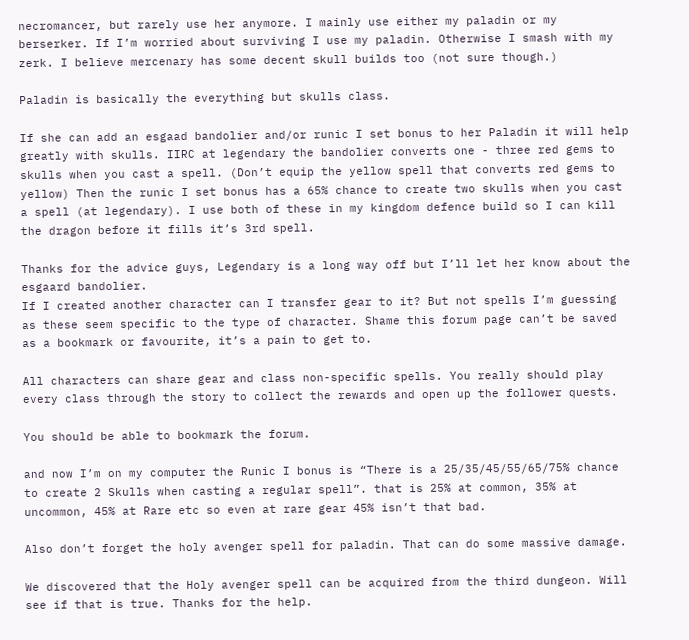necromancer, but rarely use her anymore. I mainly use either my paladin or my berserker. If I’m worried about surviving I use my paladin. Otherwise I smash with my zerk. I believe mercenary has some decent skull builds too (not sure though.)

Paladin is basically the everything but skulls class.

If she can add an esgaad bandolier and/or runic I set bonus to her Paladin it will help greatly with skulls. IIRC at legendary the bandolier converts one - three red gems to skulls when you cast a spell. (Don’t equip the yellow spell that converts red gems to yellow) Then the runic I set bonus has a 65% chance to create two skulls when you cast a spell (at legendary). I use both of these in my kingdom defence build so I can kill the dragon before it fills it’s 3rd spell.

Thanks for the advice guys, Legendary is a long way off but I’ll let her know about the esgaard bandolier.
If I created another character can I transfer gear to it? But not spells I’m guessing as these seem specific to the type of character. Shame this forum page can’t be saved as a bookmark or favourite, it’s a pain to get to.

All characters can share gear and class non-specific spells. You really should play every class through the story to collect the rewards and open up the follower quests.

You should be able to bookmark the forum.

and now I’m on my computer the Runic I bonus is “There is a 25/35/45/55/65/75% chance to create 2 Skulls when casting a regular spell”. that is 25% at common, 35% at uncommon, 45% at Rare etc so even at rare gear 45% isn’t that bad.

Also don’t forget the holy avenger spell for paladin. That can do some massive damage.

We discovered that the Holy avenger spell can be acquired from the third dungeon. Will see if that is true. Thanks for the help.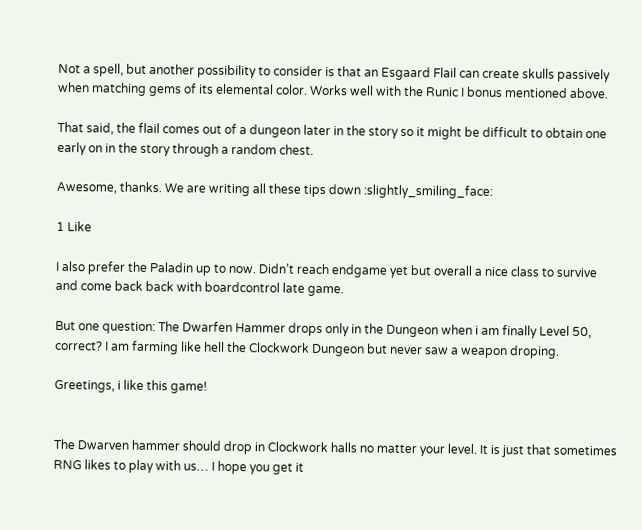Not a spell, but another possibility to consider is that an Esgaard Flail can create skulls passively when matching gems of its elemental color. Works well with the Runic I bonus mentioned above.

That said, the flail comes out of a dungeon later in the story so it might be difficult to obtain one early on in the story through a random chest.

Awesome, thanks. We are writing all these tips down :slightly_smiling_face:

1 Like

I also prefer the Paladin up to now. Didn’t reach endgame yet but overall a nice class to survive and come back back with boardcontrol late game.

But one question: The Dwarfen Hammer drops only in the Dungeon when i am finally Level 50, correct? I am farming like hell the Clockwork Dungeon but never saw a weapon droping.

Greetings, i like this game!


The Dwarven hammer should drop in Clockwork halls no matter your level. It is just that sometimes RNG likes to play with us… I hope you get it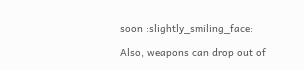soon :slightly_smiling_face:

Also, weapons can drop out of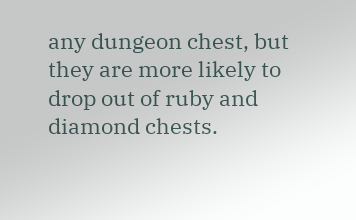any dungeon chest, but they are more likely to drop out of ruby and diamond chests.